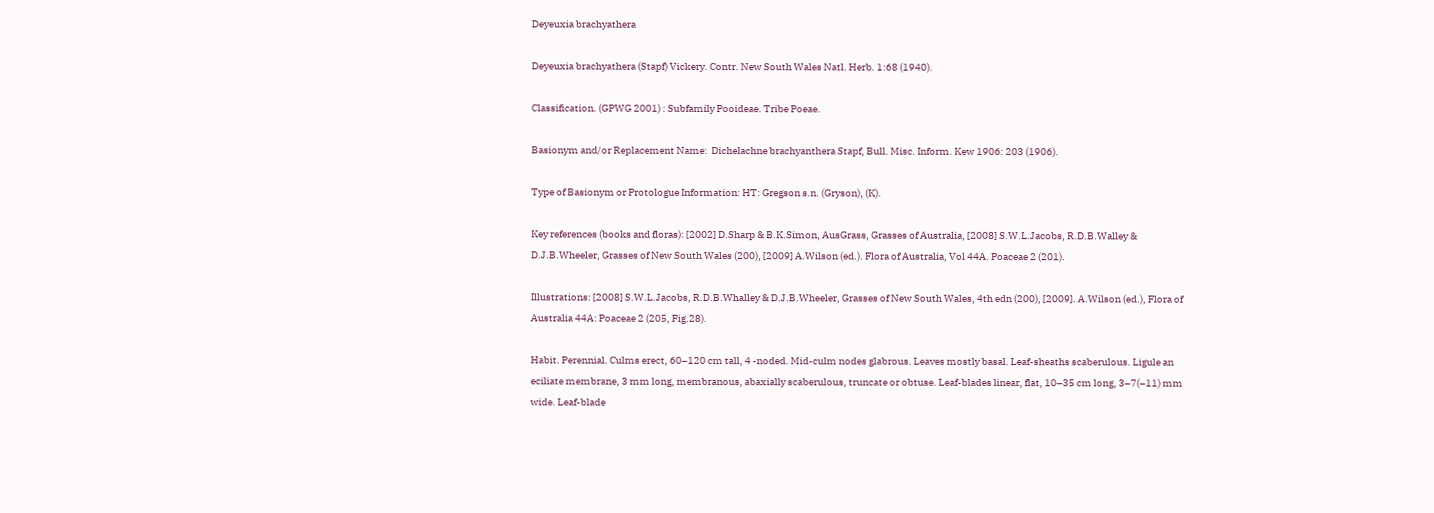Deyeuxia brachyathera

Deyeuxia brachyathera (Stapf) Vickery. Contr. New South Wales Natl. Herb. 1:68 (1940).

Classification. (GPWG 2001) : Subfamily Pooideae. Tribe Poeae.

Basionym and/or Replacement Name:  Dichelachne brachyanthera Stapf, Bull. Misc. Inform. Kew 1906: 203 (1906).

Type of Basionym or Protologue Information: HT: Gregson s.n. (Gryson), (K).

Key references (books and floras): [2002] D.Sharp & B.K.Simon, AusGrass, Grasses of Australia, [2008] S.W.L.Jacobs, R.D.B.Walley & D.J.B.Wheeler, Grasses of New South Wales (200), [2009] A.Wilson (ed.). Flora of Australia, Vol 44A. Poaceae 2 (201).

Illustrations: [2008] S.W.L.Jacobs, R.D.B.Whalley & D.J.B.Wheeler, Grasses of New South Wales, 4th edn (200), [2009]. A.Wilson (ed.), Flora of Australia 44A: Poaceae 2 (205, Fig.28).

Habit. Perennial. Culms erect, 60–120 cm tall, 4 -noded. Mid-culm nodes glabrous. Leaves mostly basal. Leaf-sheaths scaberulous. Ligule an eciliate membrane, 3 mm long, membranous, abaxially scaberulous, truncate or obtuse. Leaf-blades linear, flat, 10–35 cm long, 3–7(–11) mm wide. Leaf-blade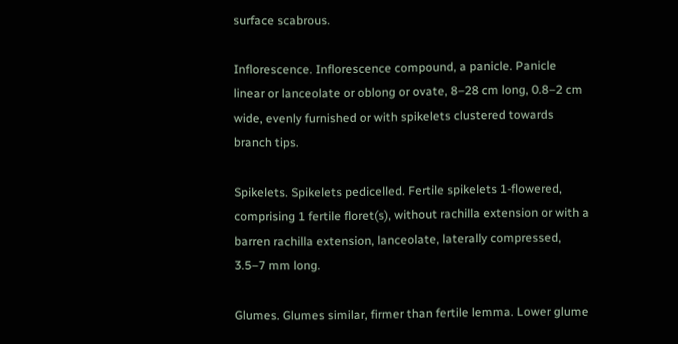surface scabrous.

Inflorescence. Inflorescence compound, a panicle. Panicle linear or lanceolate or oblong or ovate, 8–28 cm long, 0.8–2 cm wide, evenly furnished or with spikelets clustered towards branch tips.

Spikelets. Spikelets pedicelled. Fertile spikelets 1-flowered, comprising 1 fertile floret(s), without rachilla extension or with a barren rachilla extension, lanceolate, laterally compressed, 3.5–7 mm long.

Glumes. Glumes similar, firmer than fertile lemma. Lower glume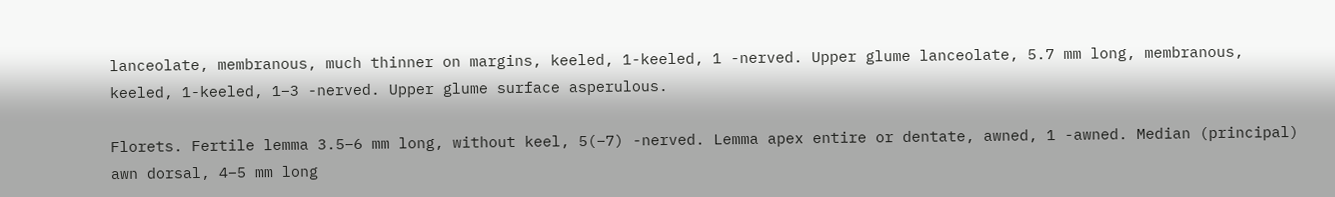lanceolate, membranous, much thinner on margins, keeled, 1-keeled, 1 -nerved. Upper glume lanceolate, 5.7 mm long, membranous, keeled, 1-keeled, 1–3 -nerved. Upper glume surface asperulous.

Florets. Fertile lemma 3.5–6 mm long, without keel, 5(–7) -nerved. Lemma apex entire or dentate, awned, 1 -awned. Median (principal) awn dorsal, 4–5 mm long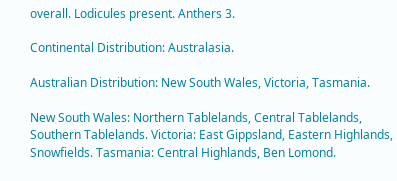overall. Lodicules present. Anthers 3.

Continental Distribution: Australasia.

Australian Distribution: New South Wales, Victoria, Tasmania.

New South Wales: Northern Tablelands, Central Tablelands, Southern Tablelands. Victoria: East Gippsland, Eastern Highlands, Snowfields. Tasmania: Central Highlands, Ben Lomond.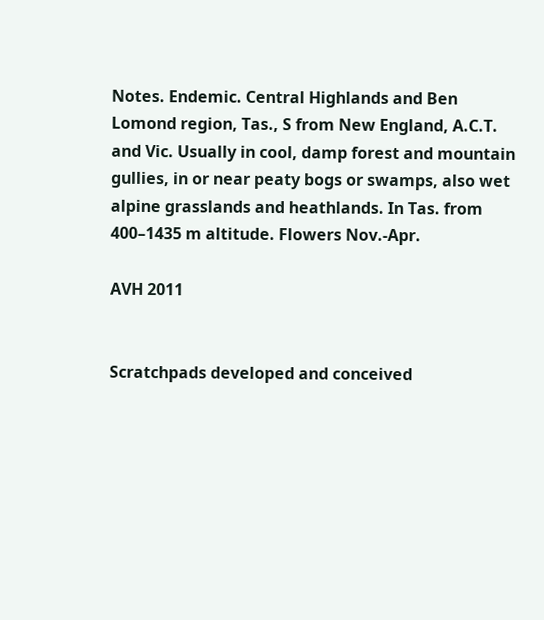Notes. Endemic. Central Highlands and Ben Lomond region, Tas., S from New England, A.C.T. and Vic. Usually in cool, damp forest and mountain gullies, in or near peaty bogs or swamps, also wet alpine grasslands and heathlands. In Tas. from 400–1435 m altitude. Flowers Nov.-Apr.

AVH 2011


Scratchpads developed and conceived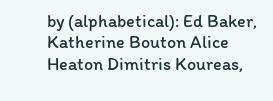by (alphabetical): Ed Baker, Katherine Bouton Alice Heaton Dimitris Koureas,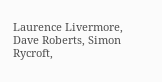Laurence Livermore, Dave Roberts, Simon Rycroft,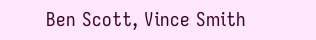Ben Scott, Vince Smith